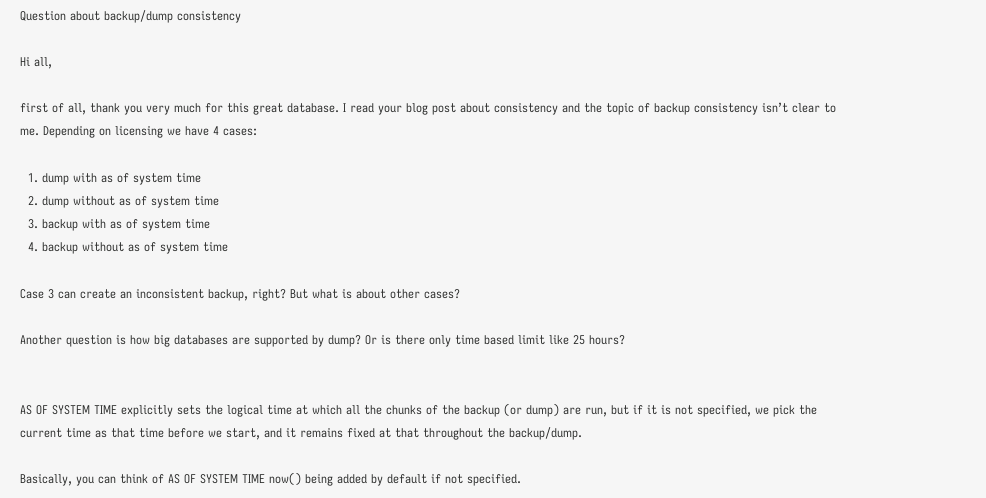Question about backup/dump consistency

Hi all,

first of all, thank you very much for this great database. I read your blog post about consistency and the topic of backup consistency isn’t clear to me. Depending on licensing we have 4 cases:

  1. dump with as of system time
  2. dump without as of system time
  3. backup with as of system time
  4. backup without as of system time

Case 3 can create an inconsistent backup, right? But what is about other cases?

Another question is how big databases are supported by dump? Or is there only time based limit like 25 hours?


AS OF SYSTEM TIME explicitly sets the logical time at which all the chunks of the backup (or dump) are run, but if it is not specified, we pick the current time as that time before we start, and it remains fixed at that throughout the backup/dump.

Basically, you can think of AS OF SYSTEM TIME now() being added by default if not specified.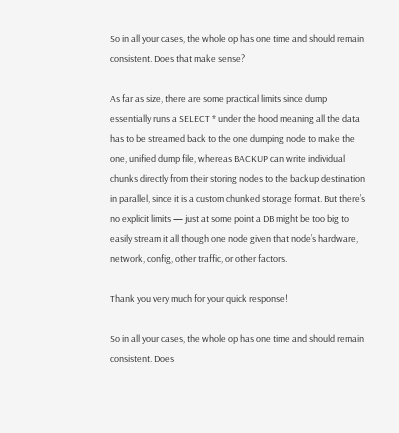So in all your cases, the whole op has one time and should remain consistent. Does that make sense?

As far as size, there are some practical limits since dump essentially runs a SELECT * under the hood meaning all the data has to be streamed back to the one dumping node to make the one, unified dump file, whereas BACKUP can write individual chunks directly from their storing nodes to the backup destination in parallel, since it is a custom chunked storage format. But there’s no explicit limits — just at some point a DB might be too big to easily stream it all though one node given that node’s hardware, network, config, other traffic, or other factors.

Thank you very much for your quick response!

So in all your cases, the whole op has one time and should remain consistent. Does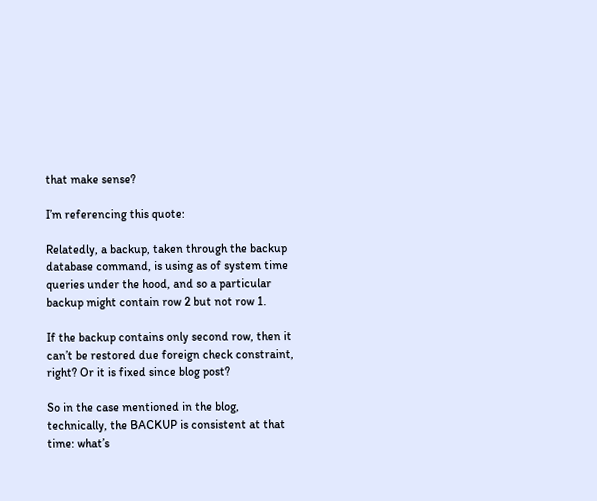that make sense?

I’m referencing this quote:

Relatedly, a backup, taken through the backup database command, is using as of system time queries under the hood, and so a particular backup might contain row 2 but not row 1.

If the backup contains only second row, then it can’t be restored due foreign check constraint, right? Or it is fixed since blog post?

So in the case mentioned in the blog, technically, the BACKUP is consistent at that time: what’s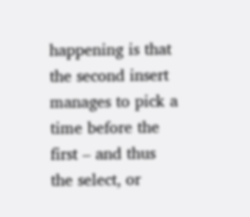happening is that the second insert manages to pick a time before the first – and thus the select, or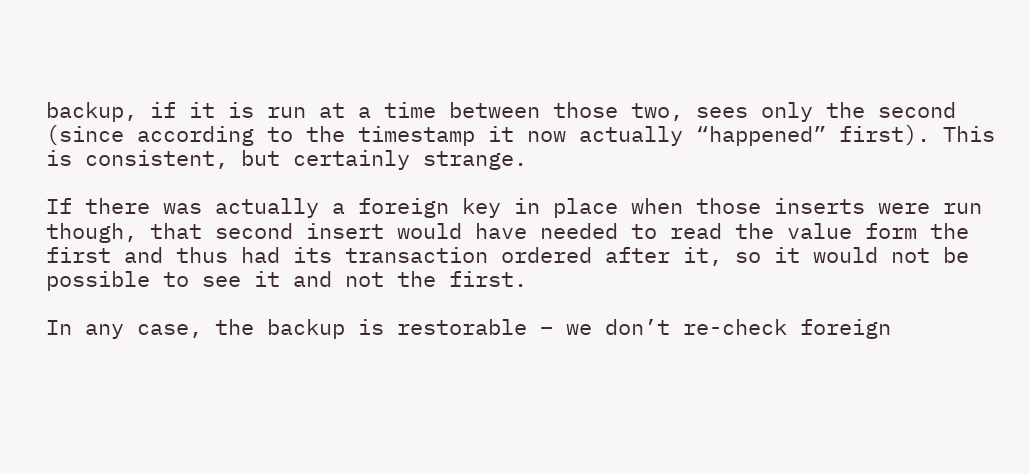backup, if it is run at a time between those two, sees only the second (since according to the timestamp it now actually “happened” first). This is consistent, but certainly strange.

If there was actually a foreign key in place when those inserts were run though, that second insert would have needed to read the value form the first and thus had its transaction ordered after it, so it would not be possible to see it and not the first.

In any case, the backup is restorable – we don’t re-check foreign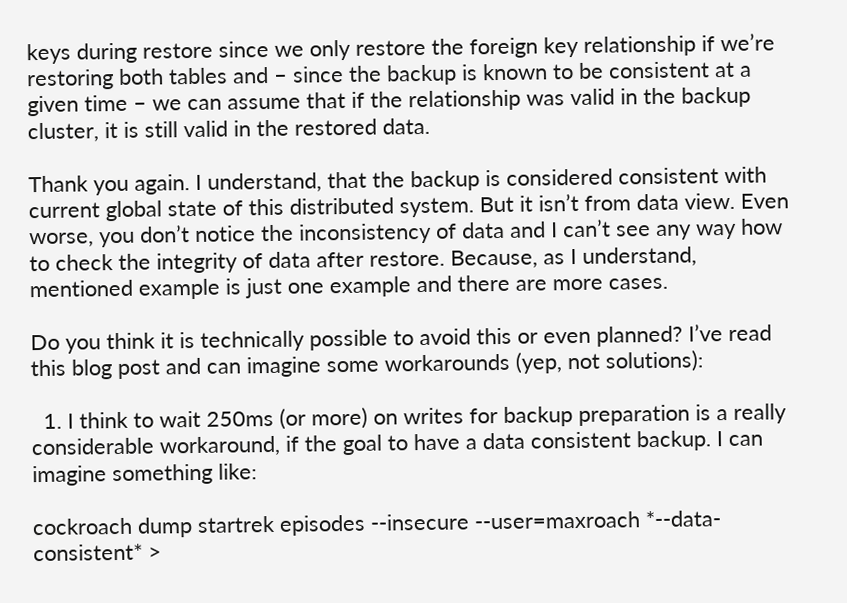keys during restore since we only restore the foreign key relationship if we’re restoring both tables and – since the backup is known to be consistent at a given time – we can assume that if the relationship was valid in the backup cluster, it is still valid in the restored data.

Thank you again. I understand, that the backup is considered consistent with current global state of this distributed system. But it isn’t from data view. Even worse, you don’t notice the inconsistency of data and I can’t see any way how to check the integrity of data after restore. Because, as I understand, mentioned example is just one example and there are more cases.

Do you think it is technically possible to avoid this or even planned? I’ve read this blog post and can imagine some workarounds (yep, not solutions):

  1. I think to wait 250ms (or more) on writes for backup preparation is a really considerable workaround, if the goal to have a data consistent backup. I can imagine something like:

cockroach dump startrek episodes --insecure --user=maxroach *--data-consistent* >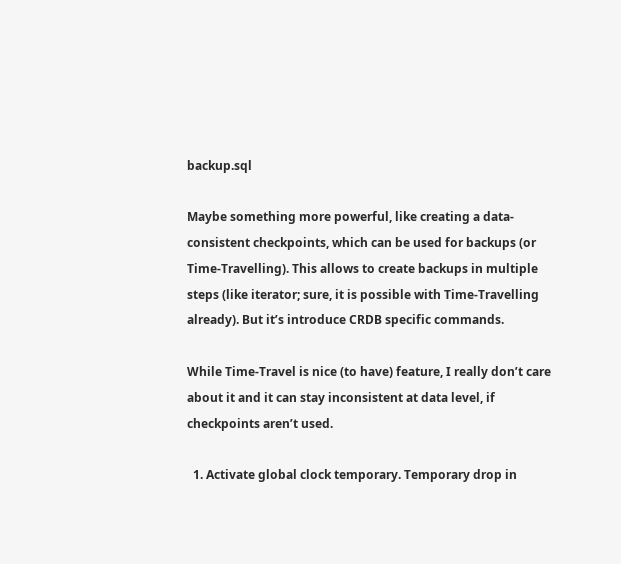backup.sql

Maybe something more powerful, like creating a data-consistent checkpoints, which can be used for backups (or Time-Travelling). This allows to create backups in multiple steps (like iterator; sure, it is possible with Time-Travelling already). But it’s introduce CRDB specific commands.

While Time-Travel is nice (to have) feature, I really don’t care about it and it can stay inconsistent at data level, if checkpoints aren’t used.

  1. Activate global clock temporary. Temporary drop in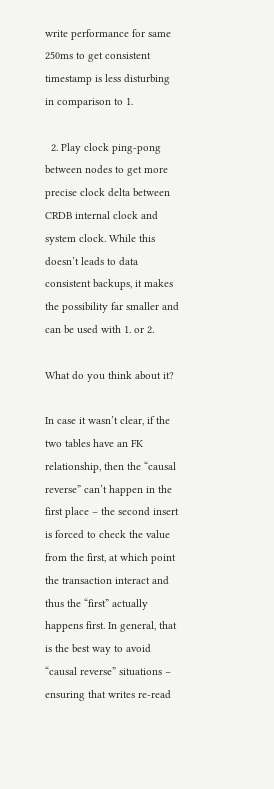write performance for same 250ms to get consistent timestamp is less disturbing in comparison to 1.

  2. Play clock ping-pong between nodes to get more precise clock delta between CRDB internal clock and system clock. While this doesn’t leads to data consistent backups, it makes the possibility far smaller and can be used with 1. or 2.

What do you think about it?

In case it wasn’t clear, if the two tables have an FK relationship, then the “causal reverse” can’t happen in the first place – the second insert is forced to check the value from the first, at which point the transaction interact and thus the “first” actually happens first. In general, that is the best way to avoid “causal reverse” situations – ensuring that writes re-read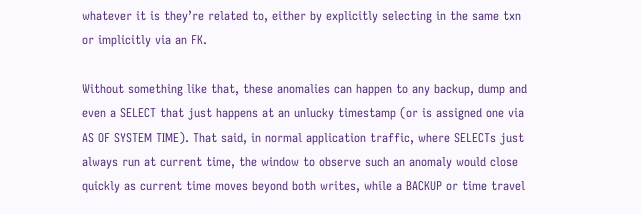whatever it is they’re related to, either by explicitly selecting in the same txn or implicitly via an FK.

Without something like that, these anomalies can happen to any backup, dump and even a SELECT that just happens at an unlucky timestamp (or is assigned one via AS OF SYSTEM TIME). That said, in normal application traffic, where SELECTs just always run at current time, the window to observe such an anomaly would close quickly as current time moves beyond both writes, while a BACKUP or time travel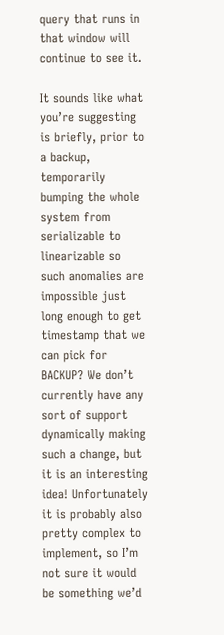query that runs in that window will continue to see it.

It sounds like what you’re suggesting is briefly, prior to a backup, temporarily bumping the whole system from serializable to linearizable so such anomalies are impossible just long enough to get timestamp that we can pick for BACKUP? We don’t currently have any sort of support dynamically making such a change, but it is an interesting idea! Unfortunately it is probably also pretty complex to implement, so I’m not sure it would be something we’d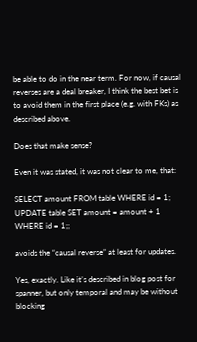be able to do in the near term. For now, if causal reverses are a deal breaker, I think the best bet is to avoid them in the first place (e.g. with FKs) as described above.

Does that make sense?

Even it was stated, it was not clear to me, that:

SELECT amount FROM table WHERE id = 1;
UPDATE table SET amount = amount + 1 WHERE id = 1;;

avoids the “causal reverse” at least for updates.

Yes, exactly. Like it’s described in blog post for spanner, but only temporal and may be without blocking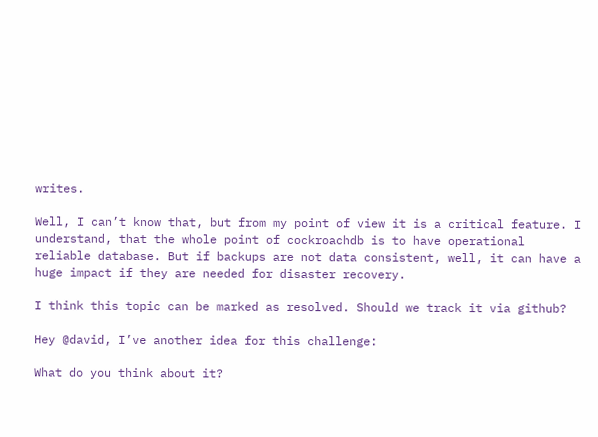writes.

Well, I can’t know that, but from my point of view it is a critical feature. I understand, that the whole point of cockroachdb is to have operational reliable database. But if backups are not data consistent, well, it can have a huge impact if they are needed for disaster recovery.

I think this topic can be marked as resolved. Should we track it via github?

Hey @david, I’ve another idea for this challenge:

What do you think about it?